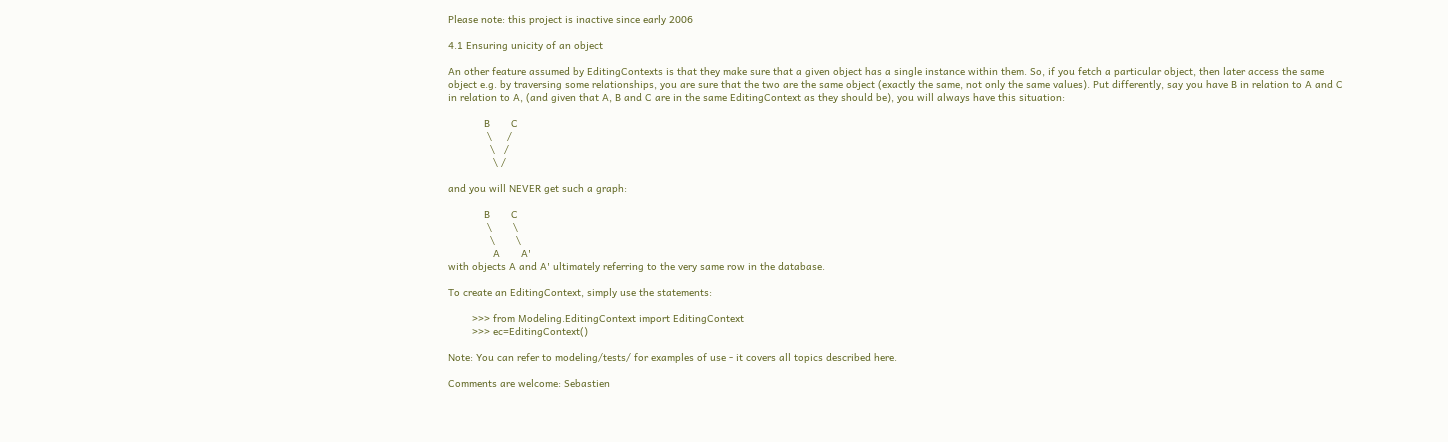Please note: this project is inactive since early 2006

4.1 Ensuring unicity of an object

An other feature assumed by EditingContexts is that they make sure that a given object has a single instance within them. So, if you fetch a particular object, then later access the same object e.g. by traversing some relationships, you are sure that the two are the same object (exactly the same, not only the same values). Put differently, say you have B in relation to A and C in relation to A, (and given that A, B and C are in the same EditingContext as they should be), you will always have this situation:

            B       C
             \     /
              \   /
               \ /

and you will NEVER get such a graph:

            B       C
             \       \
              \       \
               A       A'
with objects A and A' ultimately referring to the very same row in the database.

To create an EditingContext, simply use the statements:

        >>> from Modeling.EditingContext import EditingContext
        >>> ec=EditingContext()

Note: You can refer to modeling/tests/ for examples of use - it covers all topics described here.

Comments are welcome: Sebastien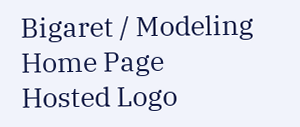Bigaret / Modeling Home Page
Hosted Logo